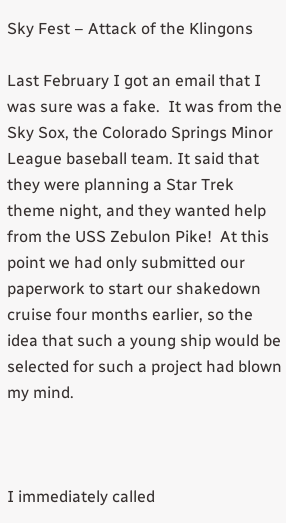Sky Fest – Attack of the Klingons

Last February I got an email that I was sure was a fake.  It was from the Sky Sox, the Colorado Springs Minor League baseball team. It said that they were planning a Star Trek theme night, and they wanted help from the USS Zebulon Pike!  At this point we had only submitted our paperwork to start our shakedown cruise four months earlier, so the idea that such a young ship would be selected for such a project had blown my mind.



I immediately called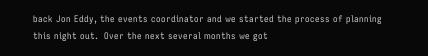back Jon Eddy, the events coordinator and we started the process of planning this night out.  Over the next several months we got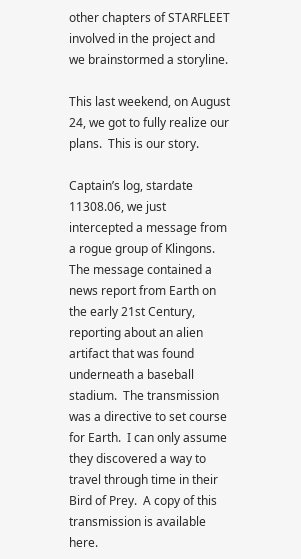other chapters of STARFLEET involved in the project and we brainstormed a storyline.

This last weekend, on August 24, we got to fully realize our plans.  This is our story.

Captain’s log, stardate 11308.06, we just intercepted a message from a rogue group of Klingons.  The message contained a news report from Earth on the early 21st Century, reporting about an alien artifact that was found underneath a baseball stadium.  The transmission was a directive to set course for Earth.  I can only assume they discovered a way to travel through time in their Bird of Prey.  A copy of this transmission is available here.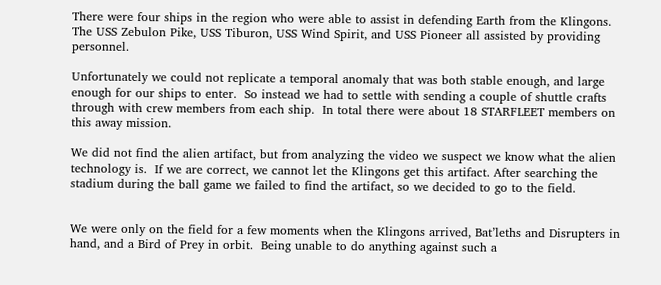There were four ships in the region who were able to assist in defending Earth from the Klingons.  The USS Zebulon Pike, USS Tiburon, USS Wind Spirit, and USS Pioneer all assisted by providing personnel.

Unfortunately we could not replicate a temporal anomaly that was both stable enough, and large enough for our ships to enter.  So instead we had to settle with sending a couple of shuttle crafts through with crew members from each ship.  In total there were about 18 STARFLEET members on this away mission.

We did not find the alien artifact, but from analyzing the video we suspect we know what the alien technology is.  If we are correct, we cannot let the Klingons get this artifact. After searching the stadium during the ball game we failed to find the artifact, so we decided to go to the field.


We were only on the field for a few moments when the Klingons arrived, Bat’leths and Disrupters in hand, and a Bird of Prey in orbit.  Being unable to do anything against such a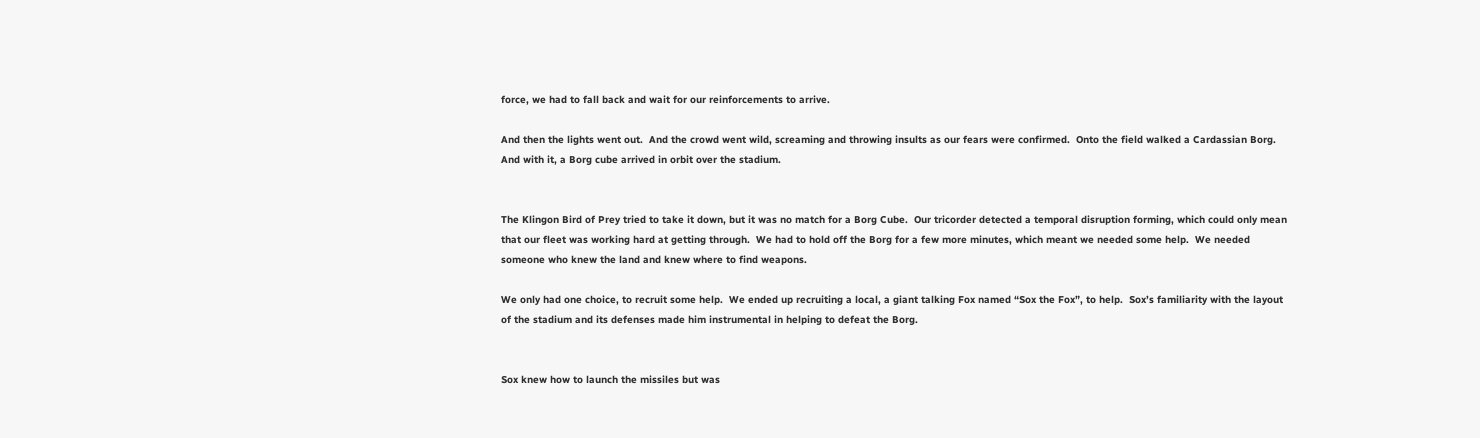force, we had to fall back and wait for our reinforcements to arrive.

And then the lights went out.  And the crowd went wild, screaming and throwing insults as our fears were confirmed.  Onto the field walked a Cardassian Borg.  And with it, a Borg cube arrived in orbit over the stadium.


The Klingon Bird of Prey tried to take it down, but it was no match for a Borg Cube.  Our tricorder detected a temporal disruption forming, which could only mean that our fleet was working hard at getting through.  We had to hold off the Borg for a few more minutes, which meant we needed some help.  We needed someone who knew the land and knew where to find weapons.

We only had one choice, to recruit some help.  We ended up recruiting a local, a giant talking Fox named “Sox the Fox”, to help.  Sox’s familiarity with the layout of the stadium and its defenses made him instrumental in helping to defeat the Borg.


Sox knew how to launch the missiles but was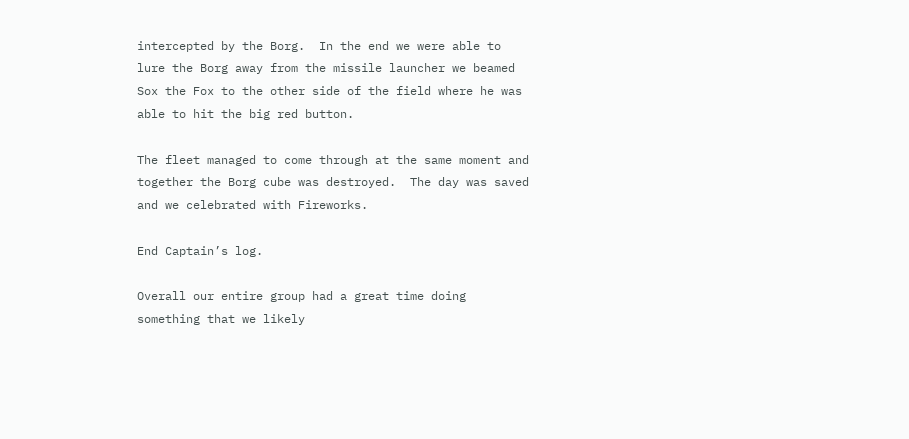intercepted by the Borg.  In the end we were able to lure the Borg away from the missile launcher we beamed Sox the Fox to the other side of the field where he was able to hit the big red button.

The fleet managed to come through at the same moment and together the Borg cube was destroyed.  The day was saved and we celebrated with Fireworks.

End Captain’s log.

Overall our entire group had a great time doing something that we likely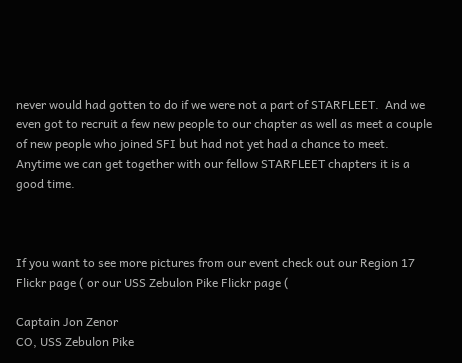never would had gotten to do if we were not a part of STARFLEET.  And we even got to recruit a few new people to our chapter as well as meet a couple of new people who joined SFI but had not yet had a chance to meet.  Anytime we can get together with our fellow STARFLEET chapters it is a good time.



If you want to see more pictures from our event check out our Region 17 Flickr page ( or our USS Zebulon Pike Flickr page (

Captain Jon Zenor
CO, USS Zebulon Pike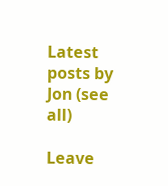Latest posts by Jon (see all)

Leave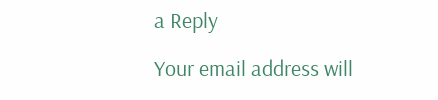a Reply

Your email address will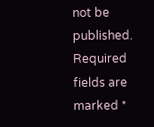not be published. Required fields are marked *